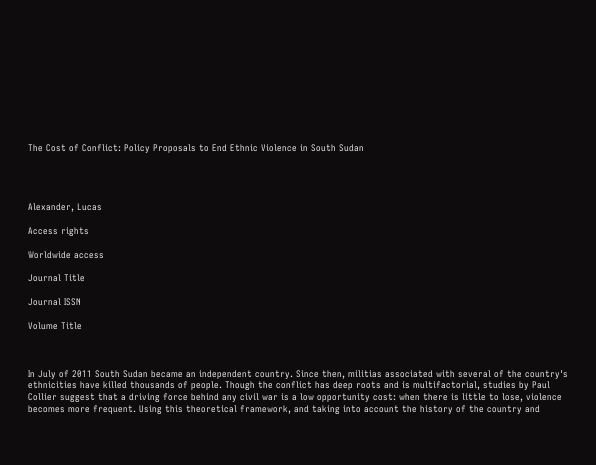The Cost of Conflict: Policy Proposals to End Ethnic Violence in South Sudan




Alexander, Lucas

Access rights

Worldwide access

Journal Title

Journal ISSN

Volume Title



In July of 2011 South Sudan became an independent country. Since then, militias associated with several of the country's ethnicities have killed thousands of people. Though the conflict has deep roots and is multifactorial, studies by Paul Collier suggest that a driving force behind any civil war is a low opportunity cost: when there is little to lose, violence becomes more frequent. Using this theoretical framework, and taking into account the history of the country and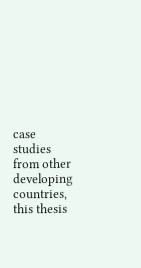case studies from other developing countries, this thesis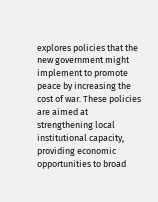explores policies that the new government might implement to promote peace by increasing the cost of war. These policies are aimed at strengthening local institutional capacity, providing economic opportunities to broad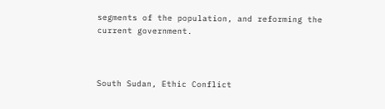segments of the population, and reforming the current government.



South Sudan, Ethic Conflict